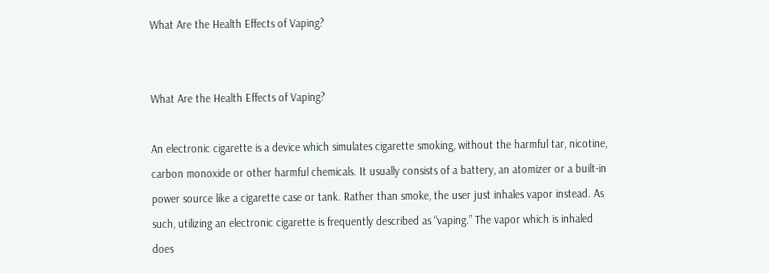What Are the Health Effects of Vaping?


What Are the Health Effects of Vaping?

An electronic cigarette is a device which simulates cigarette smoking, without the harmful tar, nicotine, carbon monoxide or other harmful chemicals. It usually consists of a battery, an atomizer or a built-in power source like a cigarette case or tank. Rather than smoke, the user just inhales vapor instead. As such, utilizing an electronic cigarette is frequently described as “vaping.” The vapor which is inhaled does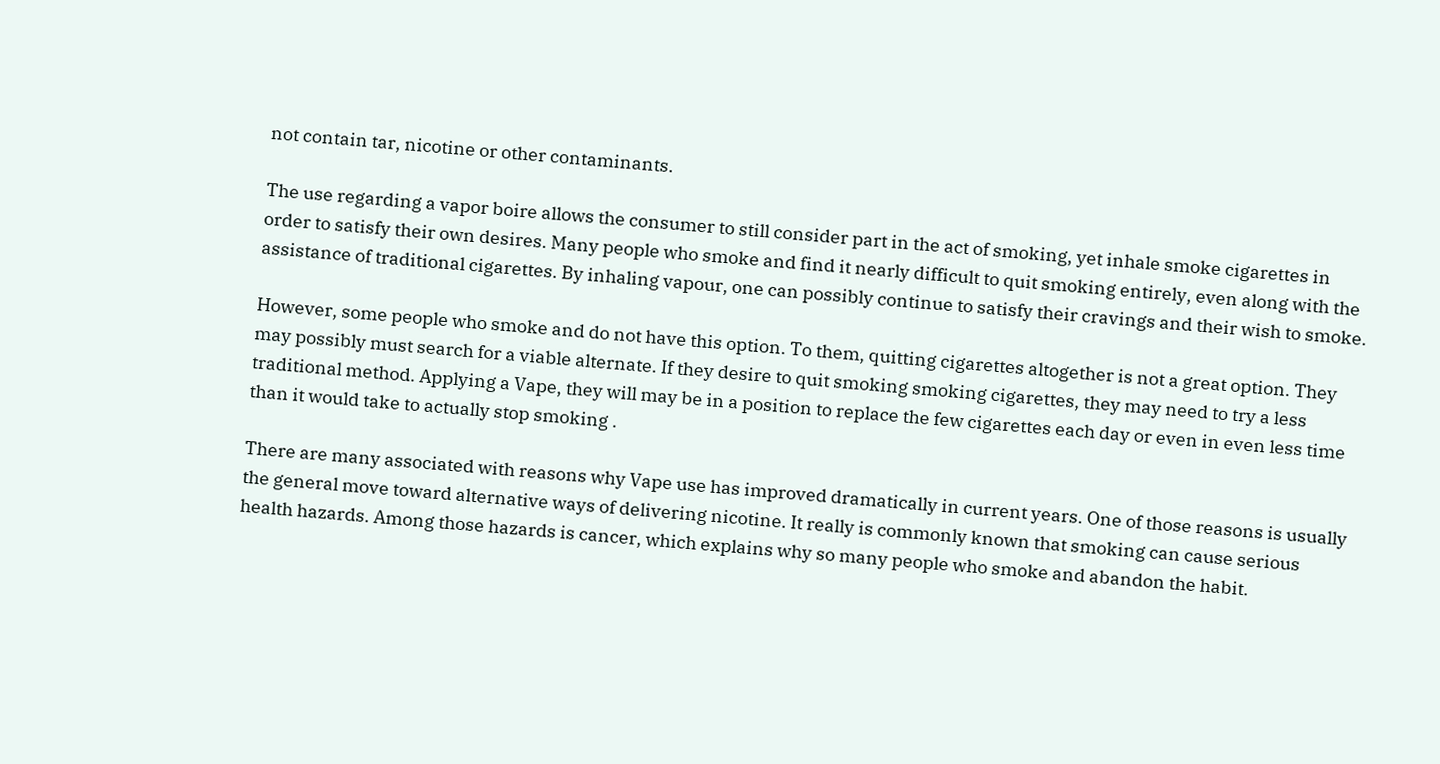not contain tar, nicotine or other contaminants.

The use regarding a vapor boire allows the consumer to still consider part in the act of smoking, yet inhale smoke cigarettes in order to satisfy their own desires. Many people who smoke and find it nearly difficult to quit smoking entirely, even along with the assistance of traditional cigarettes. By inhaling vapour, one can possibly continue to satisfy their cravings and their wish to smoke.

However, some people who smoke and do not have this option. To them, quitting cigarettes altogether is not a great option. They may possibly must search for a viable alternate. If they desire to quit smoking smoking cigarettes, they may need to try a less traditional method. Applying a Vape, they will may be in a position to replace the few cigarettes each day or even in even less time than it would take to actually stop smoking .

There are many associated with reasons why Vape use has improved dramatically in current years. One of those reasons is usually the general move toward alternative ways of delivering nicotine. It really is commonly known that smoking can cause serious health hazards. Among those hazards is cancer, which explains why so many people who smoke and abandon the habit.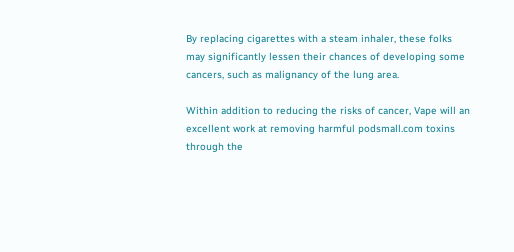By replacing cigarettes with a steam inhaler, these folks may significantly lessen their chances of developing some cancers, such as malignancy of the lung area.

Within addition to reducing the risks of cancer, Vape will an excellent work at removing harmful podsmall.com toxins through the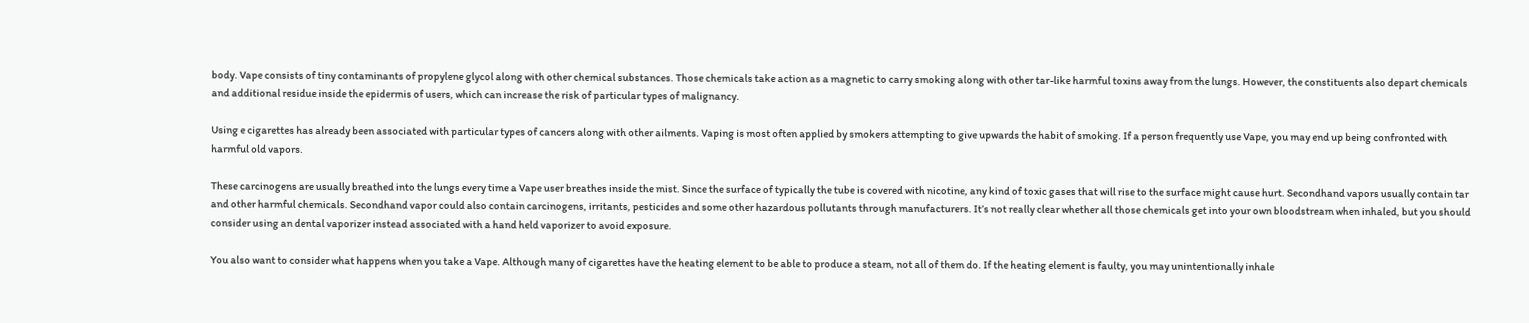body. Vape consists of tiny contaminants of propylene glycol along with other chemical substances. Those chemicals take action as a magnetic to carry smoking along with other tar-like harmful toxins away from the lungs. However, the constituents also depart chemicals and additional residue inside the epidermis of users, which can increase the risk of particular types of malignancy.

Using e cigarettes has already been associated with particular types of cancers along with other ailments. Vaping is most often applied by smokers attempting to give upwards the habit of smoking. If a person frequently use Vape, you may end up being confronted with harmful old vapors.

These carcinogens are usually breathed into the lungs every time a Vape user breathes inside the mist. Since the surface of typically the tube is covered with nicotine, any kind of toxic gases that will rise to the surface might cause hurt. Secondhand vapors usually contain tar and other harmful chemicals. Secondhand vapor could also contain carcinogens, irritants, pesticides and some other hazardous pollutants through manufacturers. It’s not really clear whether all those chemicals get into your own bloodstream when inhaled, but you should consider using an dental vaporizer instead associated with a hand held vaporizer to avoid exposure.

You also want to consider what happens when you take a Vape. Although many of cigarettes have the heating element to be able to produce a steam, not all of them do. If the heating element is faulty, you may unintentionally inhale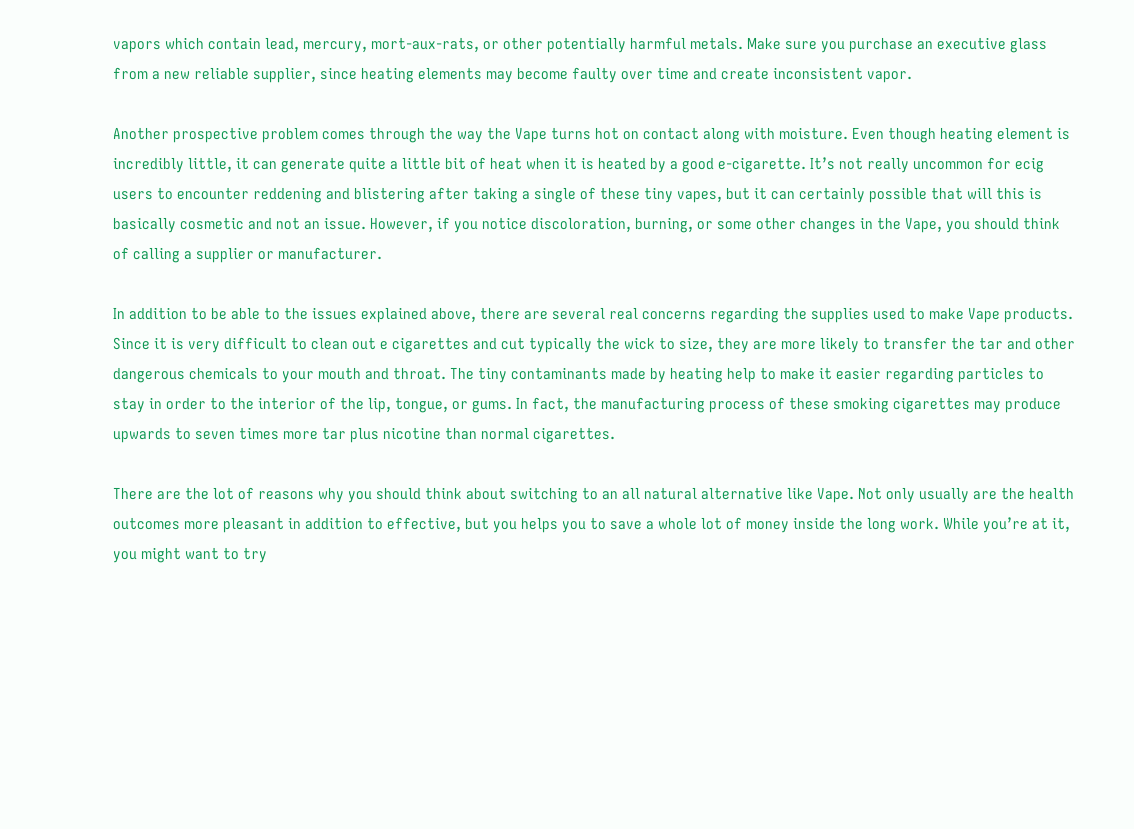vapors which contain lead, mercury, mort-aux-rats, or other potentially harmful metals. Make sure you purchase an executive glass from a new reliable supplier, since heating elements may become faulty over time and create inconsistent vapor.

Another prospective problem comes through the way the Vape turns hot on contact along with moisture. Even though heating element is incredibly little, it can generate quite a little bit of heat when it is heated by a good e-cigarette. It’s not really uncommon for ecig users to encounter reddening and blistering after taking a single of these tiny vapes, but it can certainly possible that will this is basically cosmetic and not an issue. However, if you notice discoloration, burning, or some other changes in the Vape, you should think of calling a supplier or manufacturer.

In addition to be able to the issues explained above, there are several real concerns regarding the supplies used to make Vape products. Since it is very difficult to clean out e cigarettes and cut typically the wick to size, they are more likely to transfer the tar and other dangerous chemicals to your mouth and throat. The tiny contaminants made by heating help to make it easier regarding particles to stay in order to the interior of the lip, tongue, or gums. In fact, the manufacturing process of these smoking cigarettes may produce upwards to seven times more tar plus nicotine than normal cigarettes.

There are the lot of reasons why you should think about switching to an all natural alternative like Vape. Not only usually are the health outcomes more pleasant in addition to effective, but you helps you to save a whole lot of money inside the long work. While you’re at it, you might want to try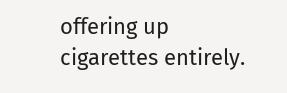offering up cigarettes entirely.